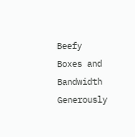Beefy Boxes and Bandwidth Generously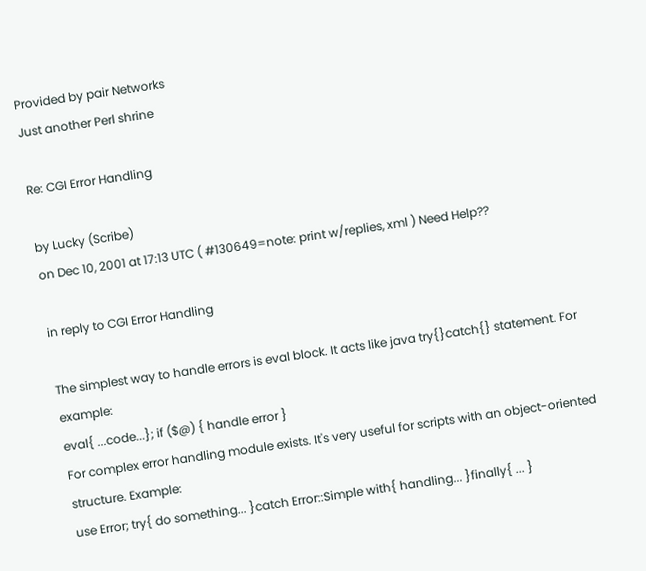Provided by pair Networks
Just another Perl shrine

Re: CGI Error Handling

by Lucky (Scribe)
on Dec 10, 2001 at 17:13 UTC ( #130649=note: print w/replies, xml ) Need Help??

in reply to CGI Error Handling

The simplest way to handle errors is eval block. It acts like java try{}catch{} statement. For example:
eval{ ...code...}; if ($@) { handle error }
For complex error handling module exists. It's very useful for scripts with an object-oriented structure. Example:
use Error; try{ do something... }catch Error::Simple with{ handling... }finally{ ... }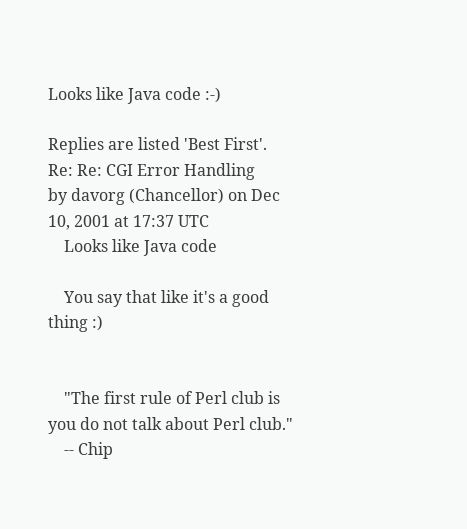Looks like Java code :-)

Replies are listed 'Best First'.
Re: Re: CGI Error Handling
by davorg (Chancellor) on Dec 10, 2001 at 17:37 UTC
    Looks like Java code

    You say that like it's a good thing :)


    "The first rule of Perl club is you do not talk about Perl club."
    -- Chip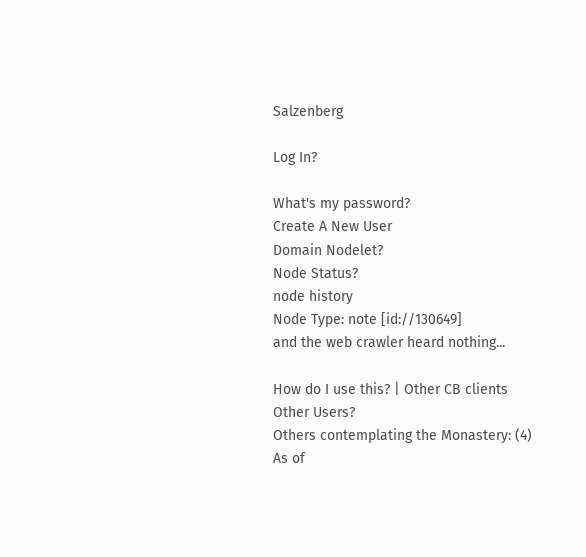Salzenberg

Log In?

What's my password?
Create A New User
Domain Nodelet?
Node Status?
node history
Node Type: note [id://130649]
and the web crawler heard nothing...

How do I use this? | Other CB clients
Other Users?
Others contemplating the Monastery: (4)
As of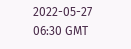2022-05-27 06:30 GMT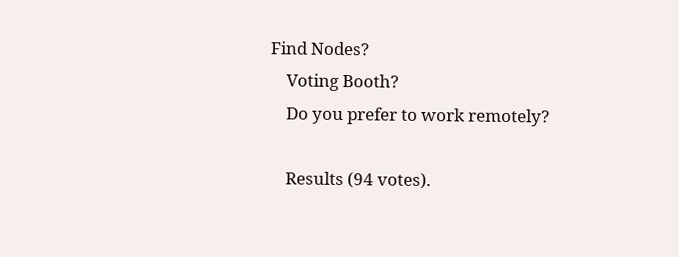Find Nodes?
    Voting Booth?
    Do you prefer to work remotely?

    Results (94 votes).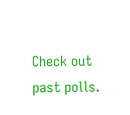Check out past polls.